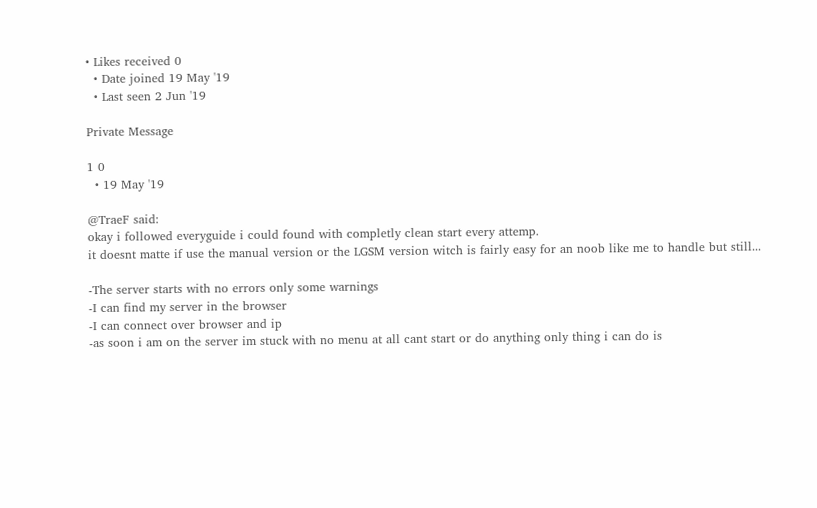• Likes received 0
  • Date joined 19 May '19
  • Last seen 2 Jun '19

Private Message

1 0
  • 19 May '19

@TraeF said:
okay i followed everyguide i could found with completly clean start every attemp.
it doesnt matte if use the manual version or the LGSM version witch is fairly easy for an noob like me to handle but still...

-The server starts with no errors only some warnings
-I can find my server in the browser
-I can connect over browser and ip
-as soon i am on the server im stuck with no menu at all cant start or do anything only thing i can do is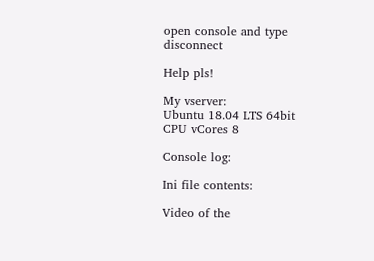open console and type disconnect

Help pls!

My vserver:
Ubuntu 18.04 LTS 64bit
CPU vCores 8

Console log:

Ini file contents:

Video of the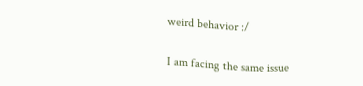weird behavior :/

I am facing the same issue